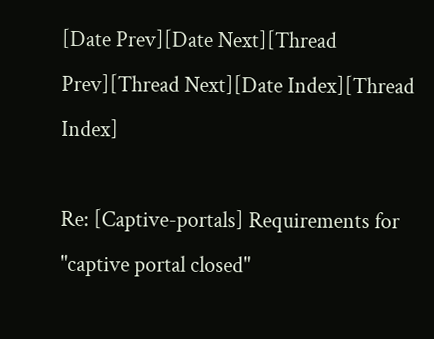[Date Prev][Date Next][Thread Prev][Thread Next][Date Index][Thread Index]

Re: [Captive-portals] Requirements for "captive portal closed"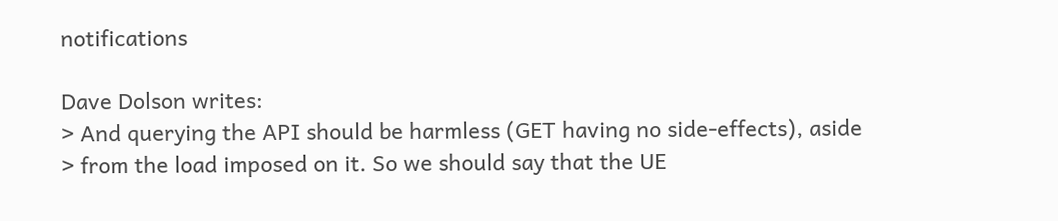notifications

Dave Dolson writes:
> And querying the API should be harmless (GET having no side-effects), aside
> from the load imposed on it. So we should say that the UE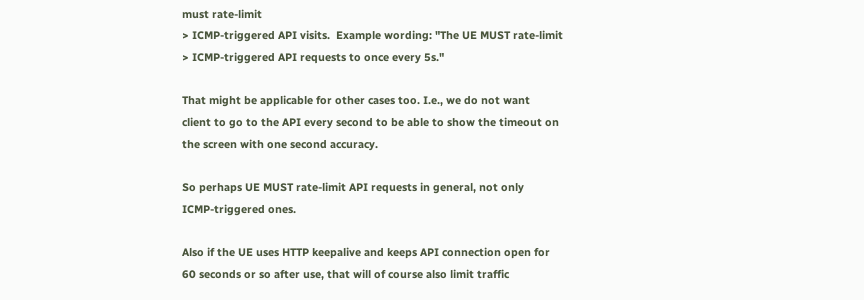must rate-limit
> ICMP-triggered API visits.  Example wording: "The UE MUST rate-limit
> ICMP-triggered API requests to once every 5s."

That might be applicable for other cases too. I.e., we do not want
client to go to the API every second to be able to show the timeout on
the screen with one second accuracy.

So perhaps UE MUST rate-limit API requests in general, not only
ICMP-triggered ones.

Also if the UE uses HTTP keepalive and keeps API connection open for
60 seconds or so after use, that will of course also limit traffic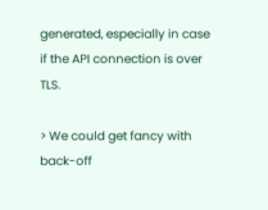generated, especially in case if the API connection is over TLS.

> We could get fancy with back-off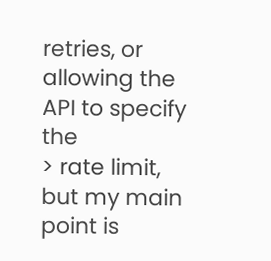retries, or allowing the API to specify the
> rate limit, but my main point is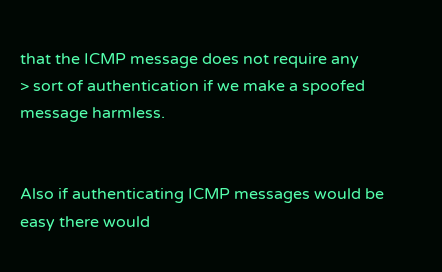that the ICMP message does not require any
> sort of authentication if we make a spoofed message harmless.


Also if authenticating ICMP messages would be easy there would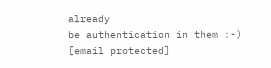already
be authentication in them :-)
[email protected]